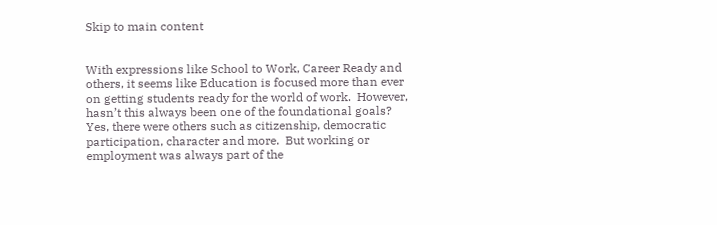Skip to main content


With expressions like School to Work, Career Ready and others, it seems like Education is focused more than ever on getting students ready for the world of work.  However, hasn’t this always been one of the foundational goals?  Yes, there were others such as citizenship, democratic participation, character and more.  But working or employment was always part of the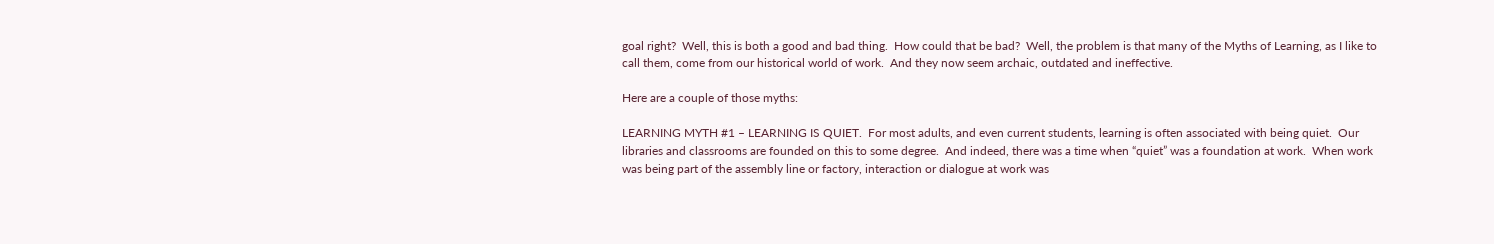goal right?  Well, this is both a good and bad thing.  How could that be bad?  Well, the problem is that many of the Myths of Learning, as I like to call them, come from our historical world of work.  And they now seem archaic, outdated and ineffective.

Here are a couple of those myths:

LEARNING MYTH #1 – LEARNING IS QUIET.  For most adults, and even current students, learning is often associated with being quiet.  Our libraries and classrooms are founded on this to some degree.  And indeed, there was a time when “quiet” was a foundation at work.  When work was being part of the assembly line or factory, interaction or dialogue at work was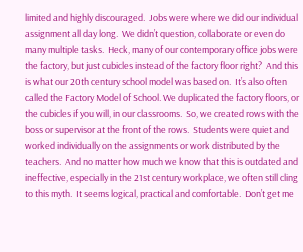limited and highly discouraged.  Jobs were where we did our individual assignment all day long.  We didn’t question, collaborate or even do many multiple tasks.  Heck, many of our contemporary office jobs were the factory, but just cubicles instead of the factory floor right?  And this is what our 20th century school model was based on.  It’s also often called the Factory Model of School. We duplicated the factory floors, or the cubicles if you will, in our classrooms.  So, we created rows with the boss or supervisor at the front of the rows.  Students were quiet and worked individually on the assignments or work distributed by the teachers.  And no matter how much we know that this is outdated and ineffective, especially in the 21st century workplace, we often still cling to this myth.  It seems logical, practical and comfortable.  Don’t get me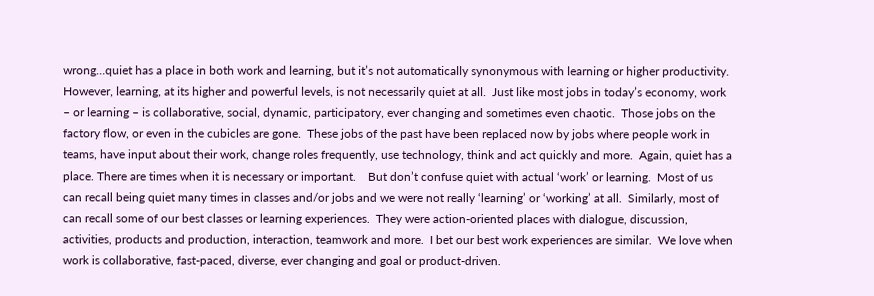wrong…quiet has a place in both work and learning, but it’s not automatically synonymous with learning or higher productivity.  However, learning, at its higher and powerful levels, is not necessarily quiet at all.  Just like most jobs in today’s economy, work – or learning – is collaborative, social, dynamic, participatory, ever changing and sometimes even chaotic.  Those jobs on the factory flow, or even in the cubicles are gone.  These jobs of the past have been replaced now by jobs where people work in teams, have input about their work, change roles frequently, use technology, think and act quickly and more.  Again, quiet has a place. There are times when it is necessary or important.    But don’t confuse quiet with actual ‘work’ or learning.  Most of us can recall being quiet many times in classes and/or jobs and we were not really ‘learning’ or ‘working’ at all.  Similarly, most of can recall some of our best classes or learning experiences.  They were action-oriented places with dialogue, discussion, activities, products and production, interaction, teamwork and more.  I bet our best work experiences are similar.  We love when work is collaborative, fast-paced, diverse, ever changing and goal or product-driven.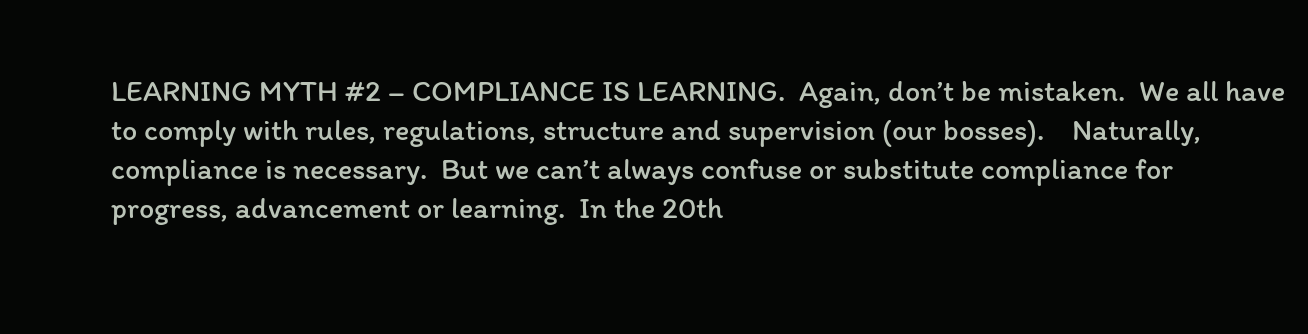LEARNING MYTH #2 – COMPLIANCE IS LEARNING.  Again, don’t be mistaken.  We all have to comply with rules, regulations, structure and supervision (our bosses).    Naturally, compliance is necessary.  But we can’t always confuse or substitute compliance for progress, advancement or learning.  In the 20th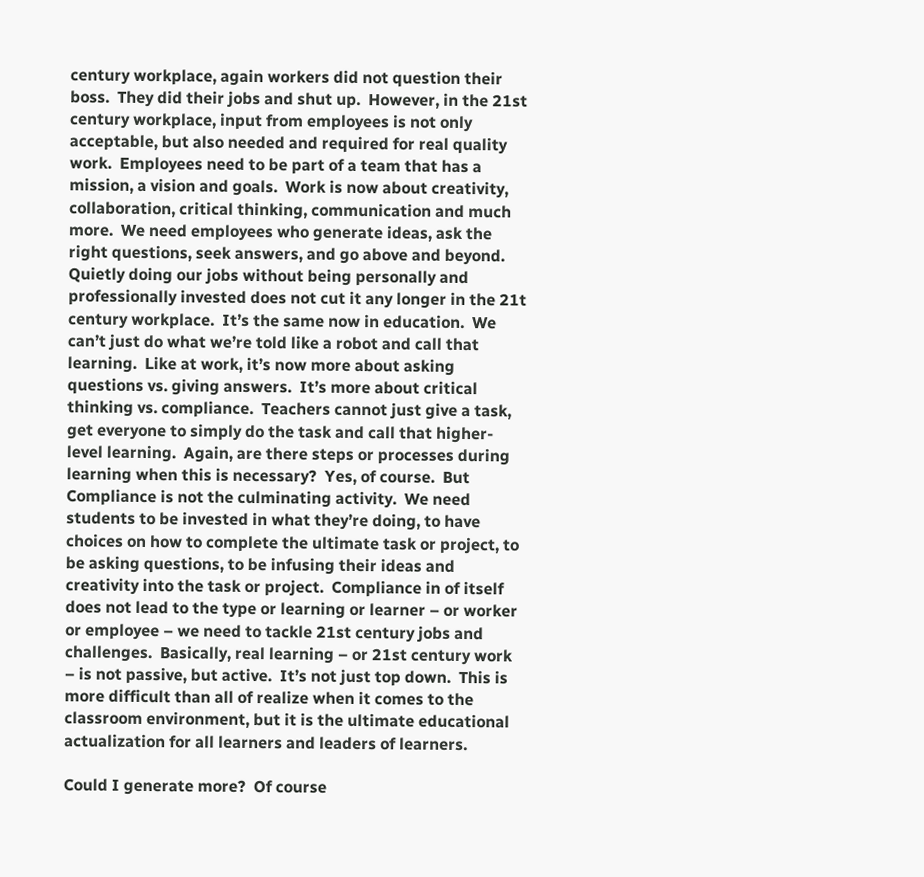century workplace, again workers did not question their boss.  They did their jobs and shut up.  However, in the 21st century workplace, input from employees is not only acceptable, but also needed and required for real quality work.  Employees need to be part of a team that has a mission, a vision and goals.  Work is now about creativity, collaboration, critical thinking, communication and much more.  We need employees who generate ideas, ask the right questions, seek answers, and go above and beyond. Quietly doing our jobs without being personally and professionally invested does not cut it any longer in the 21t century workplace.  It’s the same now in education.  We can’t just do what we’re told like a robot and call that learning.  Like at work, it’s now more about asking questions vs. giving answers.  It’s more about critical thinking vs. compliance.  Teachers cannot just give a task, get everyone to simply do the task and call that higher-level learning.  Again, are there steps or processes during learning when this is necessary?  Yes, of course.  But Compliance is not the culminating activity.  We need students to be invested in what they’re doing, to have choices on how to complete the ultimate task or project, to be asking questions, to be infusing their ideas and creativity into the task or project.  Compliance in of itself does not lead to the type or learning or learner – or worker or employee – we need to tackle 21st century jobs and challenges.  Basically, real learning – or 21st century work – is not passive, but active.  It’s not just top down.  This is more difficult than all of realize when it comes to the classroom environment, but it is the ultimate educational actualization for all learners and leaders of learners.

Could I generate more?  Of course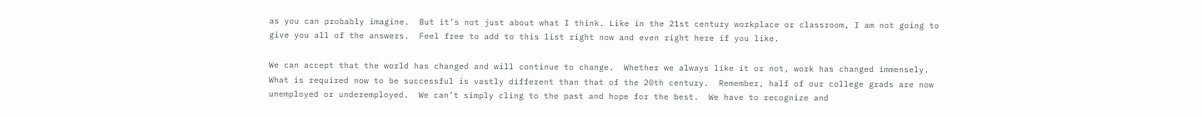as you can probably imagine.  But it’s not just about what I think. Like in the 21st century workplace or classroom, I am not going to give you all of the answers.  Feel free to add to this list right now and even right here if you like.

We can accept that the world has changed and will continue to change.  Whether we always like it or not, work has changed immensely.  What is required now to be successful is vastly different than that of the 20th century.  Remember, half of our college grads are now unemployed or underemployed.  We can’t simply cling to the past and hope for the best.  We have to recognize and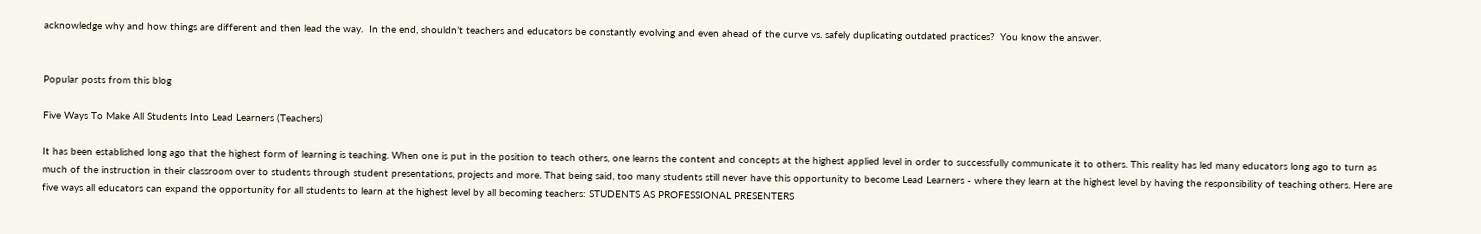acknowledge why and how things are different and then lead the way.  In the end, shouldn’t teachers and educators be constantly evolving and even ahead of the curve vs. safely duplicating outdated practices?  You know the answer.


Popular posts from this blog

Five Ways To Make All Students Into Lead Learners (Teachers)

It has been established long ago that the highest form of learning is teaching. When one is put in the position to teach others, one learns the content and concepts at the highest applied level in order to successfully communicate it to others. This reality has led many educators long ago to turn as much of the instruction in their classroom over to students through student presentations, projects and more. That being said, too many students still never have this opportunity to become Lead Learners - where they learn at the highest level by having the responsibility of teaching others. Here are five ways all educators can expand the opportunity for all students to learn at the highest level by all becoming teachers: STUDENTS AS PROFESSIONAL PRESENTERS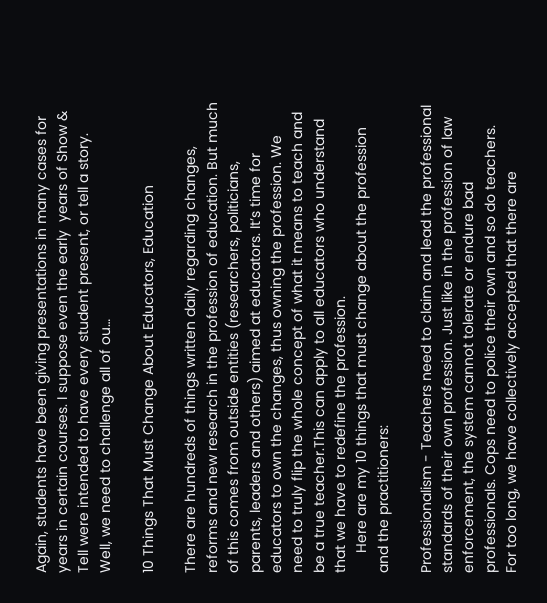Again, students have been giving presentations in many cases for years in certain courses. I suppose even the early  years of Show & Tell were intended to have every student present, or tell a story. Well, we need to challenge all of ou…

10 Things That Must Change About Educators, Education

There are hundreds of things written daily regarding changes, reforms and new research in the profession of education. But much of this comes from outside entities (researchers, politicians, parents, leaders and others) aimed at educators. It’s time for educators to own the changes, thus owning the profession. We need to truly flip the whole concept of what it means to teach and be a true teacher.This can apply to all educators who understand that we have to redefine the profession.
     Here are my 10 things that must change about the profession and the practitioners:

Professionalism - Teachers need to claim and lead the professional standards of their own profession. Just like in the profession of law enforcement, the system cannot tolerate or endure bad professionals. Cops need to police their own and so do teachers. For too long, we have collectively accepted that there are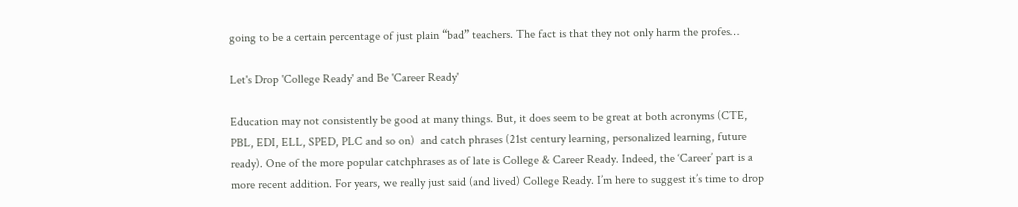going to be a certain percentage of just plain “bad” teachers. The fact is that they not only harm the profes…

Let's Drop 'College Ready' and Be 'Career Ready'

Education may not consistently be good at many things. But, it does seem to be great at both acronyms (CTE, PBL, EDI, ELL, SPED, PLC and so on)  and catch phrases (21st century learning, personalized learning, future ready). One of the more popular catchphrases as of late is College & Career Ready. Indeed, the ‘Career’ part is a more recent addition. For years, we really just said (and lived) College Ready. I’m here to suggest it’s time to drop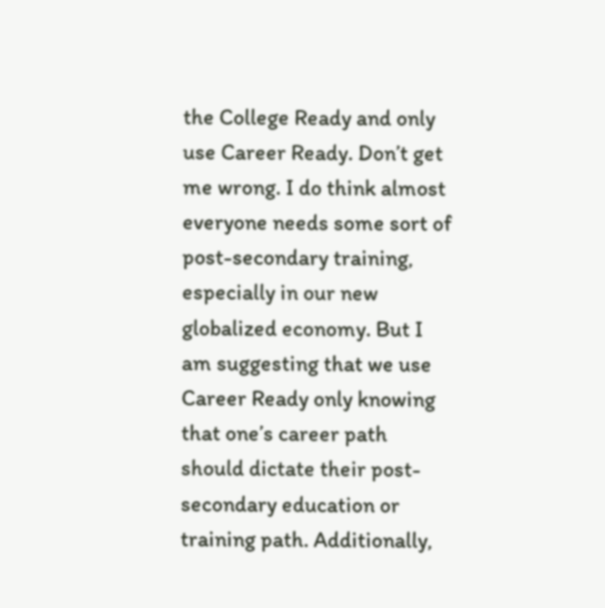the College Ready and only use Career Ready. Don’t get me wrong. I do think almost everyone needs some sort of post-secondary training, especially in our new globalized economy. But I am suggesting that we use Career Ready only knowing that one’s career path should dictate their post-secondary education or training path. Additionally,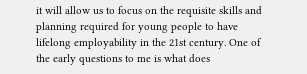it will allow us to focus on the requisite skills and planning required for young people to have lifelong employability in the 21st century. One of the early questions to me is what does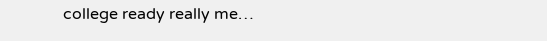college ready really me…